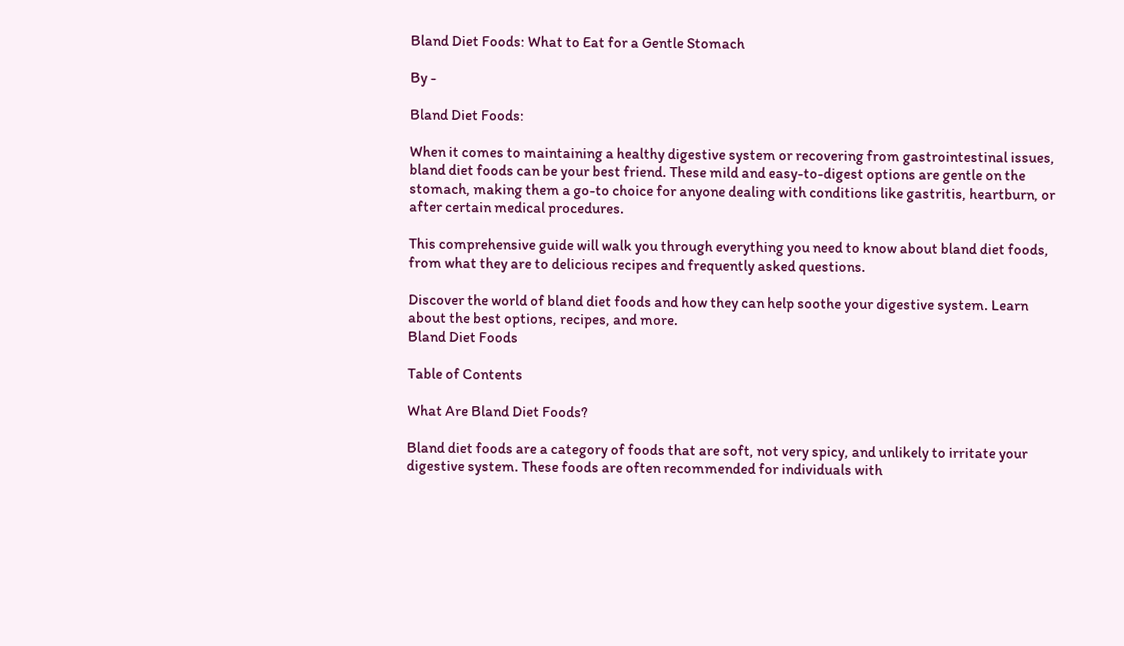Bland Diet Foods: What to Eat for a Gentle Stomach

By -

Bland Diet Foods:

When it comes to maintaining a healthy digestive system or recovering from gastrointestinal issues, bland diet foods can be your best friend. These mild and easy-to-digest options are gentle on the stomach, making them a go-to choice for anyone dealing with conditions like gastritis, heartburn, or after certain medical procedures.

This comprehensive guide will walk you through everything you need to know about bland diet foods, from what they are to delicious recipes and frequently asked questions.

Discover the world of bland diet foods and how they can help soothe your digestive system. Learn about the best options, recipes, and more.
Bland Diet Foods

Table of Contents

What Are Bland Diet Foods?

Bland diet foods are a category of foods that are soft, not very spicy, and unlikely to irritate your digestive system. These foods are often recommended for individuals with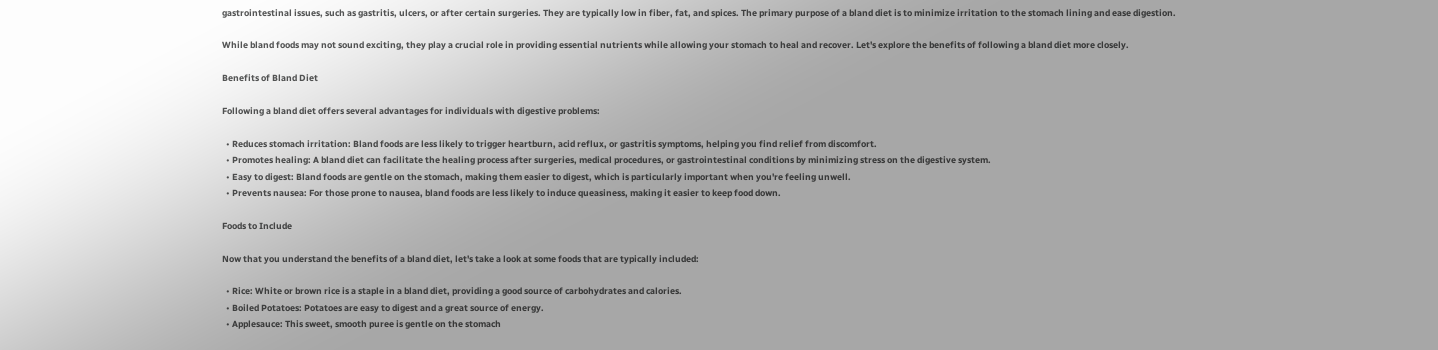gastrointestinal issues, such as gastritis, ulcers, or after certain surgeries. They are typically low in fiber, fat, and spices. The primary purpose of a bland diet is to minimize irritation to the stomach lining and ease digestion.

While bland foods may not sound exciting, they play a crucial role in providing essential nutrients while allowing your stomach to heal and recover. Let's explore the benefits of following a bland diet more closely.

Benefits of Bland Diet

Following a bland diet offers several advantages for individuals with digestive problems:

  • Reduces stomach irritation: Bland foods are less likely to trigger heartburn, acid reflux, or gastritis symptoms, helping you find relief from discomfort.
  • Promotes healing: A bland diet can facilitate the healing process after surgeries, medical procedures, or gastrointestinal conditions by minimizing stress on the digestive system.
  • Easy to digest: Bland foods are gentle on the stomach, making them easier to digest, which is particularly important when you're feeling unwell.
  • Prevents nausea: For those prone to nausea, bland foods are less likely to induce queasiness, making it easier to keep food down.

Foods to Include

Now that you understand the benefits of a bland diet, let's take a look at some foods that are typically included:

  • Rice: White or brown rice is a staple in a bland diet, providing a good source of carbohydrates and calories.
  • Boiled Potatoes: Potatoes are easy to digest and a great source of energy.
  • Applesauce: This sweet, smooth puree is gentle on the stomach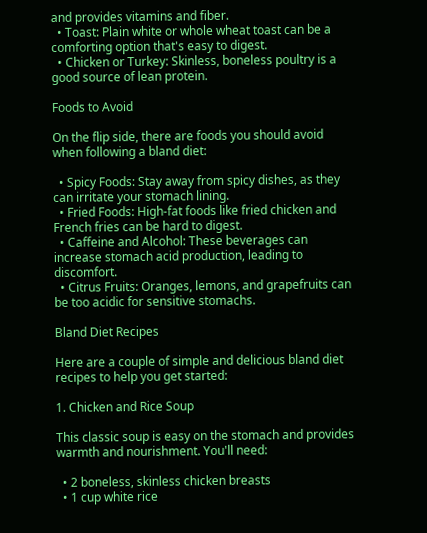and provides vitamins and fiber.
  • Toast: Plain white or whole wheat toast can be a comforting option that's easy to digest.
  • Chicken or Turkey: Skinless, boneless poultry is a good source of lean protein.

Foods to Avoid

On the flip side, there are foods you should avoid when following a bland diet:

  • Spicy Foods: Stay away from spicy dishes, as they can irritate your stomach lining.
  • Fried Foods: High-fat foods like fried chicken and French fries can be hard to digest.
  • Caffeine and Alcohol: These beverages can increase stomach acid production, leading to discomfort.
  • Citrus Fruits: Oranges, lemons, and grapefruits can be too acidic for sensitive stomachs.

Bland Diet Recipes

Here are a couple of simple and delicious bland diet recipes to help you get started:

1. Chicken and Rice Soup

This classic soup is easy on the stomach and provides warmth and nourishment. You'll need:

  • 2 boneless, skinless chicken breasts
  • 1 cup white rice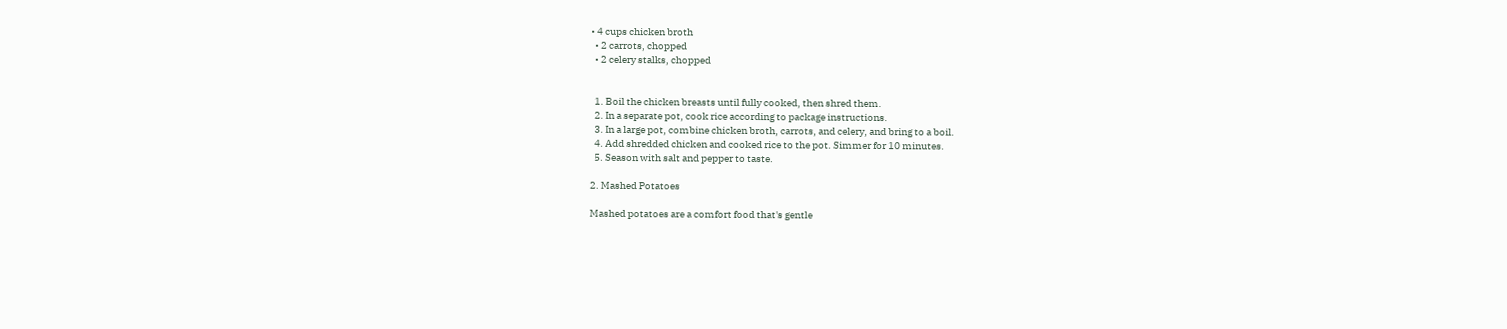• 4 cups chicken broth
  • 2 carrots, chopped
  • 2 celery stalks, chopped


  1. Boil the chicken breasts until fully cooked, then shred them.
  2. In a separate pot, cook rice according to package instructions.
  3. In a large pot, combine chicken broth, carrots, and celery, and bring to a boil.
  4. Add shredded chicken and cooked rice to the pot. Simmer for 10 minutes.
  5. Season with salt and pepper to taste.

2. Mashed Potatoes

Mashed potatoes are a comfort food that's gentle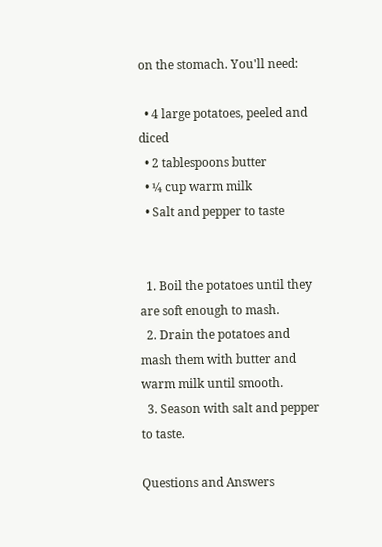on the stomach. You'll need:

  • 4 large potatoes, peeled and diced
  • 2 tablespoons butter
  • ¼ cup warm milk
  • Salt and pepper to taste


  1. Boil the potatoes until they are soft enough to mash.
  2. Drain the potatoes and mash them with butter and warm milk until smooth.
  3. Season with salt and pepper to taste.

Questions and Answers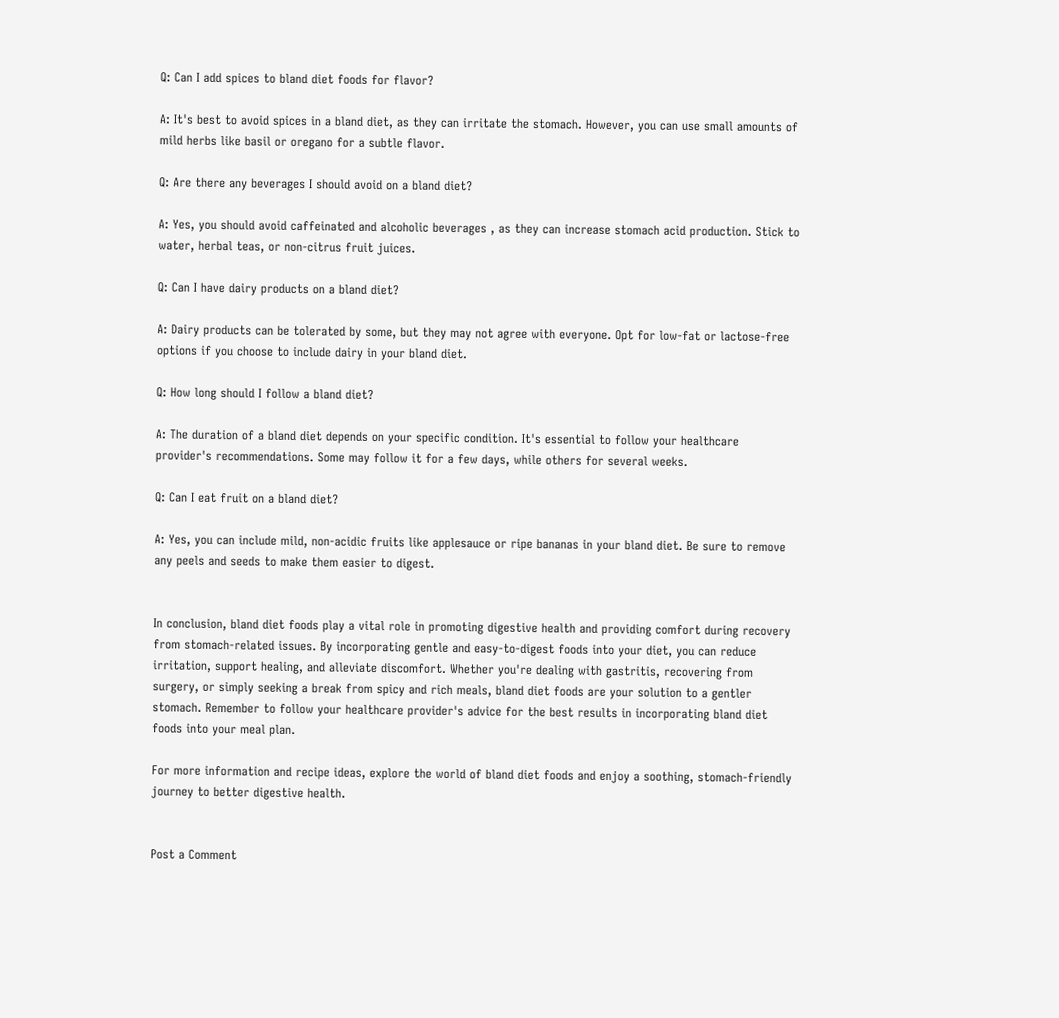Q: Can I add spices to bland diet foods for flavor?

A: It's best to avoid spices in a bland diet, as they can irritate the stomach. However, you can use small amounts of mild herbs like basil or oregano for a subtle flavor.

Q: Are there any beverages I should avoid on a bland diet?

A: Yes, you should avoid caffeinated and alcoholic beverages , as they can increase stomach acid production. Stick to water, herbal teas, or non-citrus fruit juices.

Q: Can I have dairy products on a bland diet?

A: Dairy products can be tolerated by some, but they may not agree with everyone. Opt for low-fat or lactose-free options if you choose to include dairy in your bland diet.

Q: How long should I follow a bland diet?

A: The duration of a bland diet depends on your specific condition. It's essential to follow your healthcare provider's recommendations. Some may follow it for a few days, while others for several weeks.

Q: Can I eat fruit on a bland diet?

A: Yes, you can include mild, non-acidic fruits like applesauce or ripe bananas in your bland diet. Be sure to remove any peels and seeds to make them easier to digest.


In conclusion, bland diet foods play a vital role in promoting digestive health and providing comfort during recovery from stomach-related issues. By incorporating gentle and easy-to-digest foods into your diet, you can reduce irritation, support healing, and alleviate discomfort. Whether you're dealing with gastritis, recovering from surgery, or simply seeking a break from spicy and rich meals, bland diet foods are your solution to a gentler stomach. Remember to follow your healthcare provider's advice for the best results in incorporating bland diet foods into your meal plan.

For more information and recipe ideas, explore the world of bland diet foods and enjoy a soothing, stomach-friendly journey to better digestive health.


Post a Comment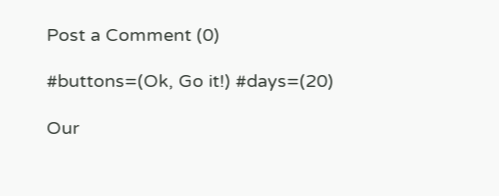Post a Comment (0)

#buttons=(Ok, Go it!) #days=(20)

Our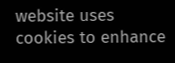website uses cookies to enhance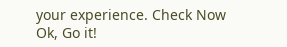your experience. Check Now
Ok, Go it!